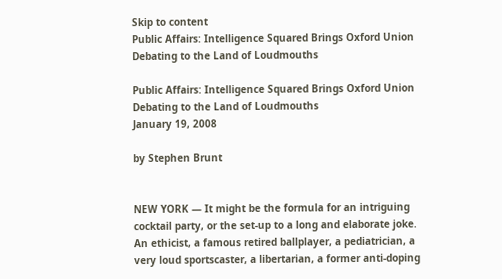Skip to content
Public Affairs: Intelligence Squared Brings Oxford Union Debating to the Land of Loudmouths

Public Affairs: Intelligence Squared Brings Oxford Union Debating to the Land of Loudmouths
January 19, 2008

by Stephen Brunt


NEW YORK — It might be the formula for an intriguing cocktail party, or the set-up to a long and elaborate joke. An ethicist, a famous retired ballplayer, a pediatrician, a very loud sportscaster, a libertarian, a former anti-doping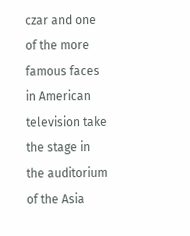czar and one of the more famous faces in American television take the stage in the auditorium of the Asia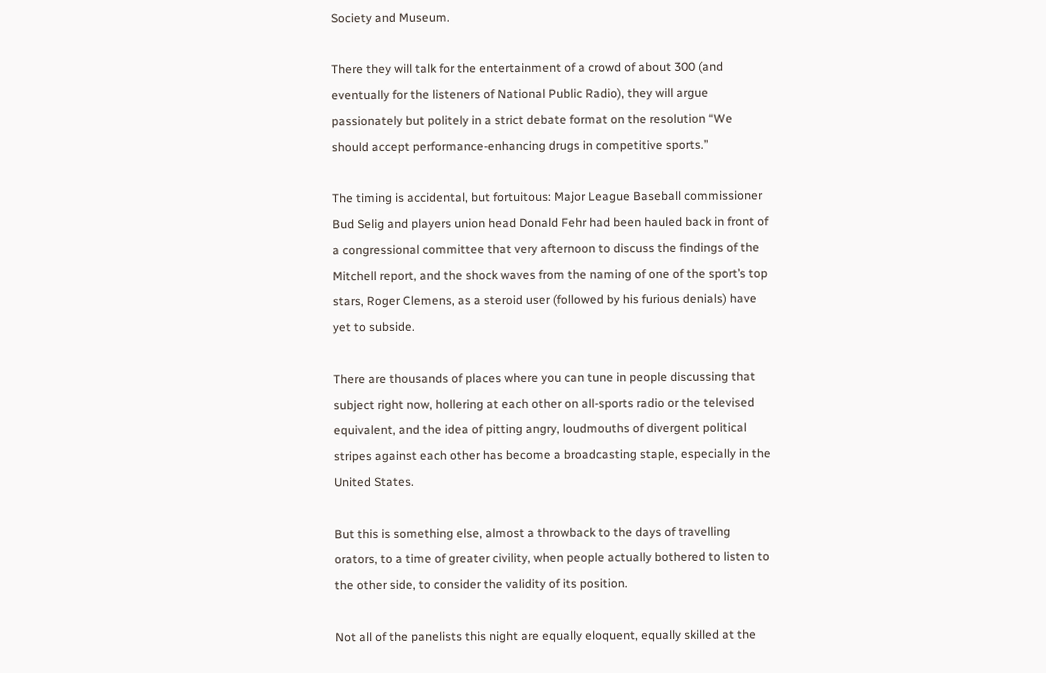Society and Museum.

There they will talk for the entertainment of a crowd of about 300 (and eventually for the listeners of National Public Radio), they will argue passionately but politely in a strict debate format on the resolution “We should accept performance-enhancing drugs in competitive sports.”

The timing is accidental, but fortuitous: Major League Baseball commissioner Bud Selig and players union head Donald Fehr had been hauled back in front of a congressional committee that very afternoon to discuss the findings of the Mitchell report, and the shock waves from the naming of one of the sport’s top stars, Roger Clemens, as a steroid user (followed by his furious denials) have yet to subside.

There are thousands of places where you can tune in people discussing that subject right now, hollering at each other on all-sports radio or the televised equivalent, and the idea of pitting angry, loudmouths of divergent political stripes against each other has become a broadcasting staple, especially in the United States.

But this is something else, almost a throwback to the days of travelling orators, to a time of greater civility, when people actually bothered to listen to the other side, to consider the validity of its position.

Not all of the panelists this night are equally eloquent, equally skilled at the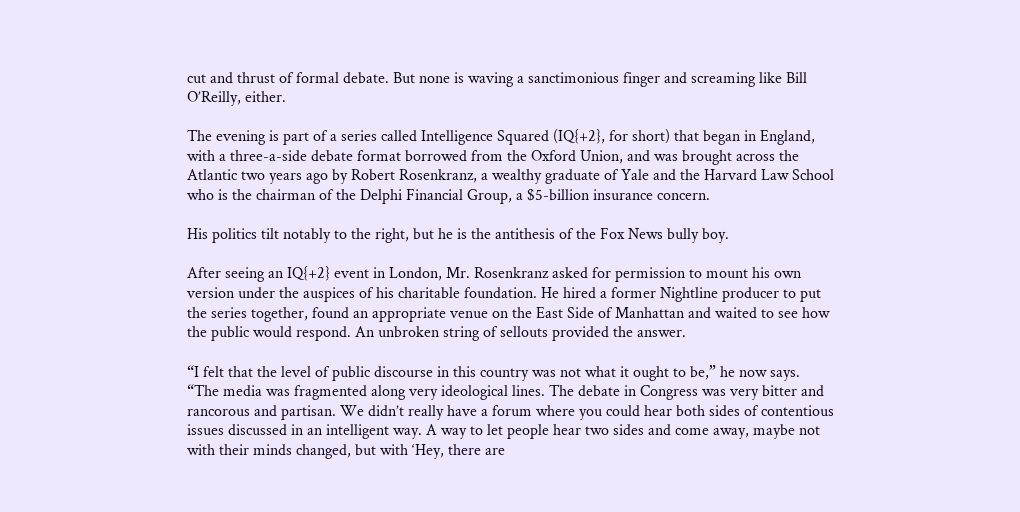cut and thrust of formal debate. But none is waving a sanctimonious finger and screaming like Bill O’Reilly, either.

The evening is part of a series called Intelligence Squared (IQ{+2}, for short) that began in England, with a three-a-side debate format borrowed from the Oxford Union, and was brought across the Atlantic two years ago by Robert Rosenkranz, a wealthy graduate of Yale and the Harvard Law School who is the chairman of the Delphi Financial Group, a $5-billion insurance concern.

His politics tilt notably to the right, but he is the antithesis of the Fox News bully boy.

After seeing an IQ{+2} event in London, Mr. Rosenkranz asked for permission to mount his own version under the auspices of his charitable foundation. He hired a former Nightline producer to put the series together, found an appropriate venue on the East Side of Manhattan and waited to see how the public would respond. An unbroken string of sellouts provided the answer.

“I felt that the level of public discourse in this country was not what it ought to be,” he now says. “The media was fragmented along very ideological lines. The debate in Congress was very bitter and rancorous and partisan. We didn’t really have a forum where you could hear both sides of contentious issues discussed in an intelligent way. A way to let people hear two sides and come away, maybe not with their minds changed, but with ‘Hey, there are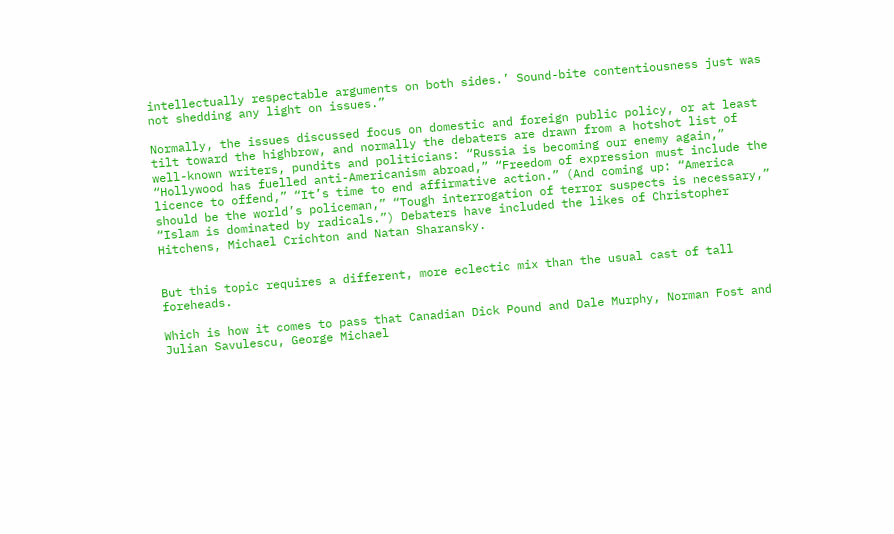intellectually respectable arguments on both sides.’ Sound-bite contentiousness just was not shedding any light on issues.”

Normally, the issues discussed focus on domestic and foreign public policy, or at least tilt toward the highbrow, and normally the debaters are drawn from a hotshot list of well-known writers, pundits and politicians: “Russia is becoming our enemy again,” “Hollywood has fuelled anti-Americanism abroad,” “Freedom of expression must include the licence to offend,” “It’s time to end affirmative action.” (And coming up: “America should be the world’s policeman,” “Tough interrogation of terror suspects is necessary,” “Islam is dominated by radicals.”) Debaters have included the likes of Christopher Hitchens, Michael Crichton and Natan Sharansky.


But this topic requires a different, more eclectic mix than the usual cast of tall foreheads.

Which is how it comes to pass that Canadian Dick Pound and Dale Murphy, Norman Fost and Julian Savulescu, George Michael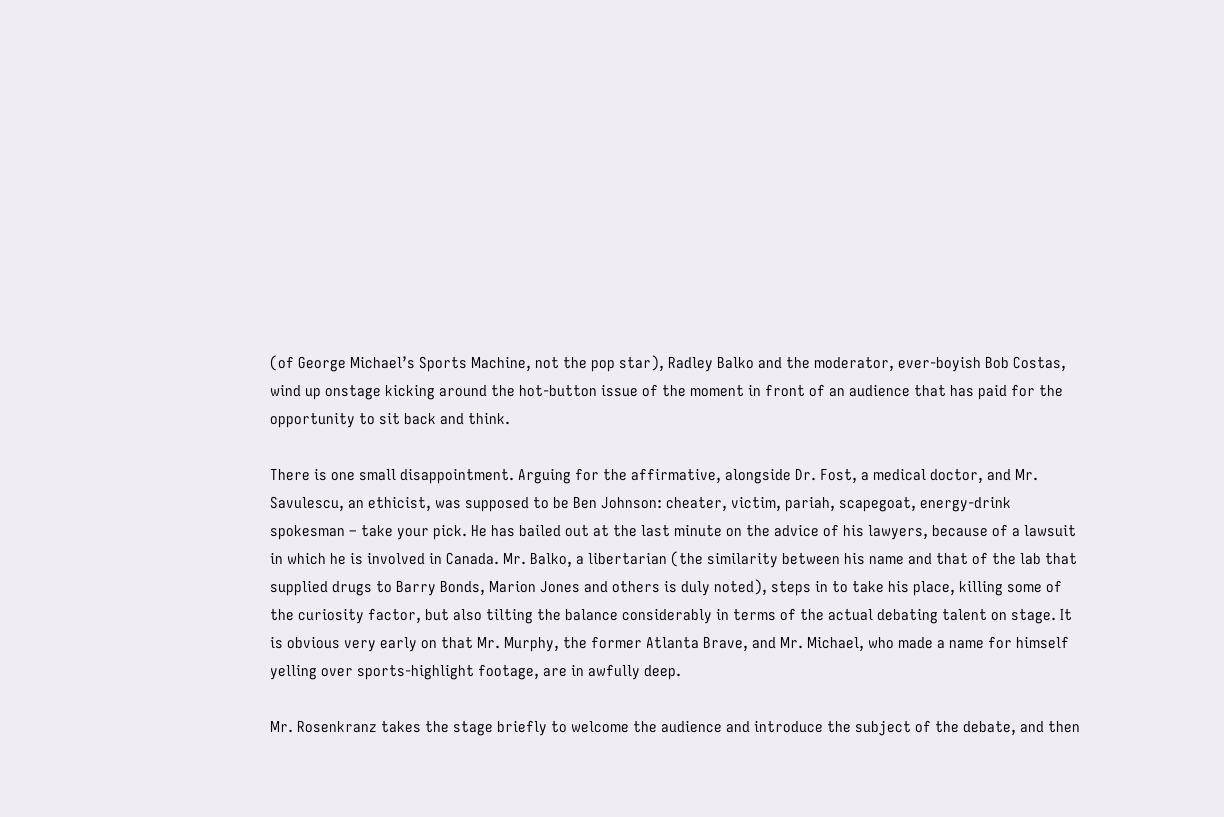(of George Michael’s Sports Machine, not the pop star), Radley Balko and the moderator, ever-boyish Bob Costas, wind up onstage kicking around the hot-button issue of the moment in front of an audience that has paid for the opportunity to sit back and think.

There is one small disappointment. Arguing for the affirmative, alongside Dr. Fost, a medical doctor, and Mr. Savulescu, an ethicist, was supposed to be Ben Johnson: cheater, victim, pariah, scapegoat, energy-drink spokesman – take your pick. He has bailed out at the last minute on the advice of his lawyers, because of a lawsuit in which he is involved in Canada. Mr. Balko, a libertarian (the similarity between his name and that of the lab that supplied drugs to Barry Bonds, Marion Jones and others is duly noted), steps in to take his place, killing some of the curiosity factor, but also tilting the balance considerably in terms of the actual debating talent on stage. It is obvious very early on that Mr. Murphy, the former Atlanta Brave, and Mr. Michael, who made a name for himself yelling over sports-highlight footage, are in awfully deep.

Mr. Rosenkranz takes the stage briefly to welcome the audience and introduce the subject of the debate, and then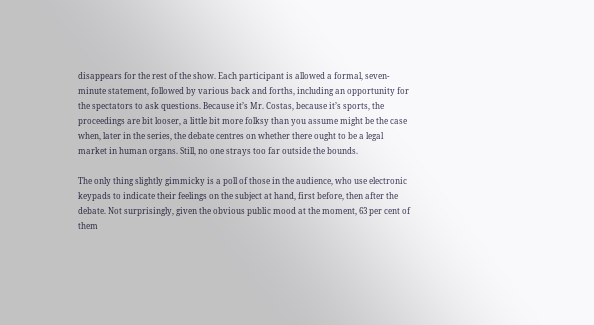disappears for the rest of the show. Each participant is allowed a formal, seven-minute statement, followed by various back and forths, including an opportunity for the spectators to ask questions. Because it’s Mr. Costas, because it’s sports, the proceedings are bit looser, a little bit more folksy than you assume might be the case when, later in the series, the debate centres on whether there ought to be a legal market in human organs. Still, no one strays too far outside the bounds.

The only thing slightly gimmicky is a poll of those in the audience, who use electronic keypads to indicate their feelings on the subject at hand, first before, then after the debate. Not surprisingly, given the obvious public mood at the moment, 63 per cent of them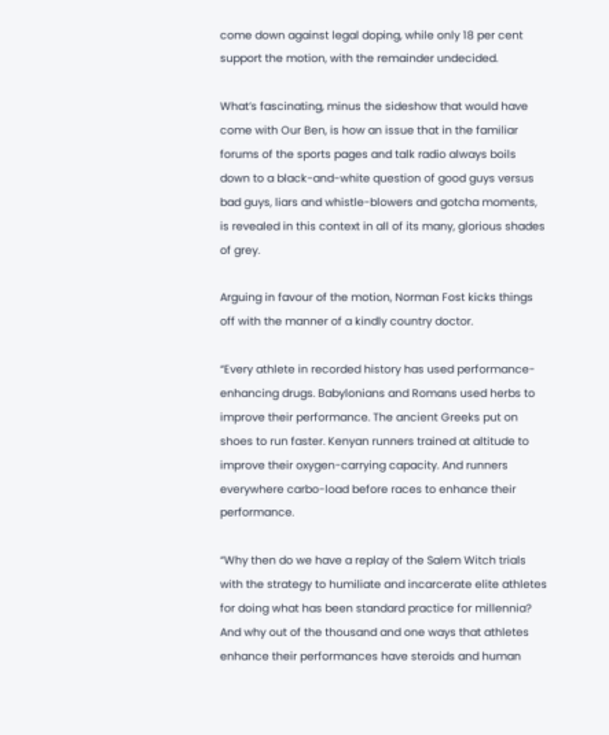come down against legal doping, while only 18 per cent support the motion, with the remainder undecided.

What’s fascinating, minus the sideshow that would have come with Our Ben, is how an issue that in the familiar forums of the sports pages and talk radio always boils down to a black-and-white question of good guys versus bad guys, liars and whistle-blowers and gotcha moments, is revealed in this context in all of its many, glorious shades of grey.

Arguing in favour of the motion, Norman Fost kicks things off with the manner of a kindly country doctor.

“Every athlete in recorded history has used performance-enhancing drugs. Babylonians and Romans used herbs to improve their performance. The ancient Greeks put on shoes to run faster. Kenyan runners trained at altitude to improve their oxygen-carrying capacity. And runners everywhere carbo-load before races to enhance their performance.

“Why then do we have a replay of the Salem Witch trials with the strategy to humiliate and incarcerate elite athletes for doing what has been standard practice for millennia? And why out of the thousand and one ways that athletes enhance their performances have steroids and human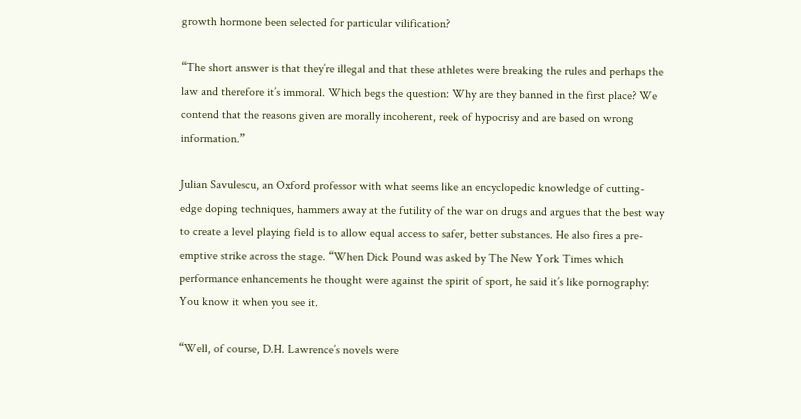growth hormone been selected for particular vilification?

“The short answer is that they’re illegal and that these athletes were breaking the rules and perhaps the law and therefore it’s immoral. Which begs the question: Why are they banned in the first place? We contend that the reasons given are morally incoherent, reek of hypocrisy and are based on wrong information.”

Julian Savulescu, an Oxford professor with what seems like an encyclopedic knowledge of cutting-edge doping techniques, hammers away at the futility of the war on drugs and argues that the best way to create a level playing field is to allow equal access to safer, better substances. He also fires a pre-emptive strike across the stage. “When Dick Pound was asked by The New York Times which performance enhancements he thought were against the spirit of sport, he said it’s like pornography: You know it when you see it.

“Well, of course, D.H. Lawrence’s novels were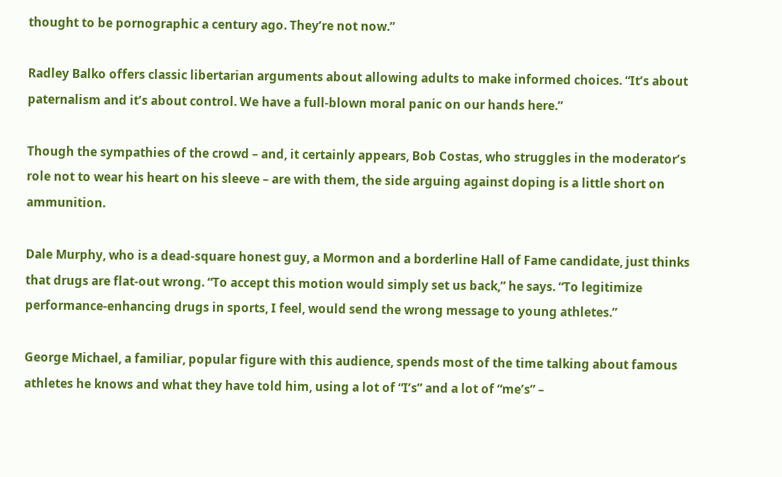thought to be pornographic a century ago. They’re not now.”

Radley Balko offers classic libertarian arguments about allowing adults to make informed choices. “It’s about paternalism and it’s about control. We have a full-blown moral panic on our hands here.”

Though the sympathies of the crowd – and, it certainly appears, Bob Costas, who struggles in the moderator’s role not to wear his heart on his sleeve – are with them, the side arguing against doping is a little short on ammunition.

Dale Murphy, who is a dead-square honest guy, a Mormon and a borderline Hall of Fame candidate, just thinks that drugs are flat-out wrong. “To accept this motion would simply set us back,” he says. “To legitimize performance-enhancing drugs in sports, I feel, would send the wrong message to young athletes.”

George Michael, a familiar, popular figure with this audience, spends most of the time talking about famous athletes he knows and what they have told him, using a lot of “I’s” and a lot of “me’s” –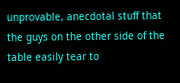unprovable, anecdotal stuff that the guys on the other side of the table easily tear to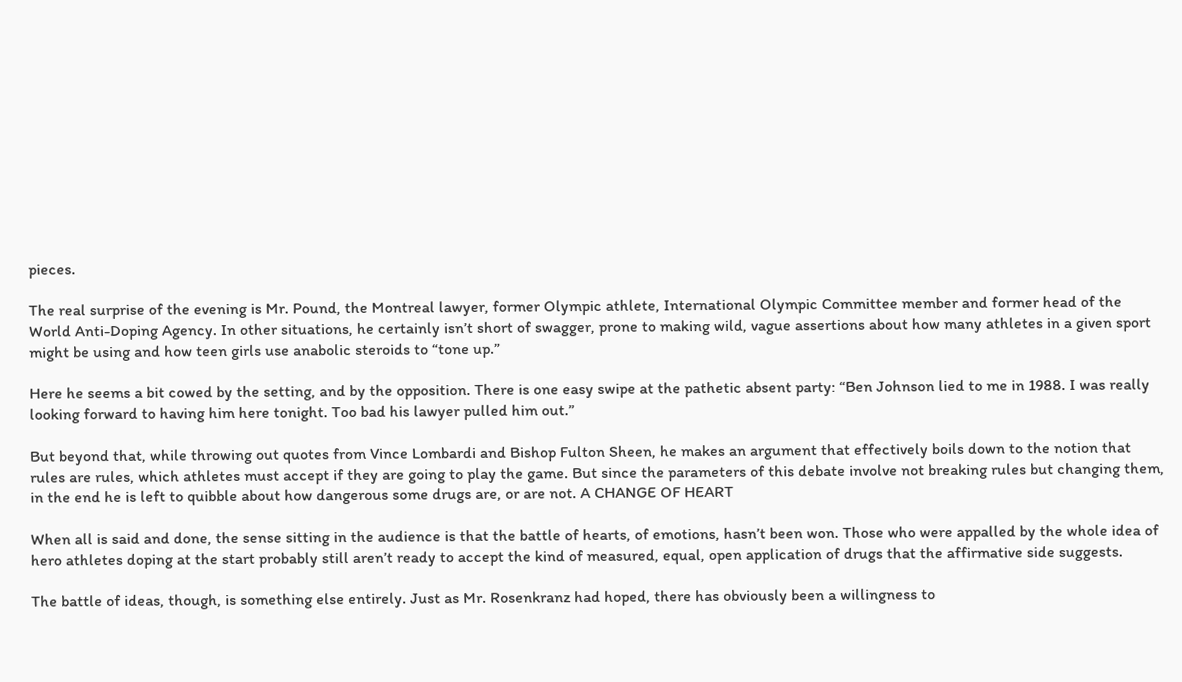pieces.

The real surprise of the evening is Mr. Pound, the Montreal lawyer, former Olympic athlete, International Olympic Committee member and former head of the World Anti-Doping Agency. In other situations, he certainly isn’t short of swagger, prone to making wild, vague assertions about how many athletes in a given sport might be using and how teen girls use anabolic steroids to “tone up.”

Here he seems a bit cowed by the setting, and by the opposition. There is one easy swipe at the pathetic absent party: “Ben Johnson lied to me in 1988. I was really looking forward to having him here tonight. Too bad his lawyer pulled him out.”

But beyond that, while throwing out quotes from Vince Lombardi and Bishop Fulton Sheen, he makes an argument that effectively boils down to the notion that rules are rules, which athletes must accept if they are going to play the game. But since the parameters of this debate involve not breaking rules but changing them, in the end he is left to quibble about how dangerous some drugs are, or are not. A CHANGE OF HEART

When all is said and done, the sense sitting in the audience is that the battle of hearts, of emotions, hasn’t been won. Those who were appalled by the whole idea of hero athletes doping at the start probably still aren’t ready to accept the kind of measured, equal, open application of drugs that the affirmative side suggests.

The battle of ideas, though, is something else entirely. Just as Mr. Rosenkranz had hoped, there has obviously been a willingness to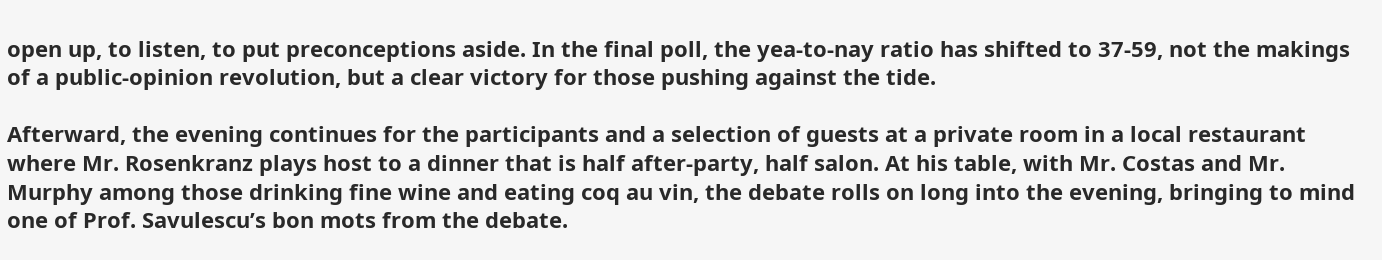open up, to listen, to put preconceptions aside. In the final poll, the yea-to-nay ratio has shifted to 37-59, not the makings of a public-opinion revolution, but a clear victory for those pushing against the tide.

Afterward, the evening continues for the participants and a selection of guests at a private room in a local restaurant where Mr. Rosenkranz plays host to a dinner that is half after-party, half salon. At his table, with Mr. Costas and Mr. Murphy among those drinking fine wine and eating coq au vin, the debate rolls on long into the evening, bringing to mind one of Prof. Savulescu’s bon mots from the debate.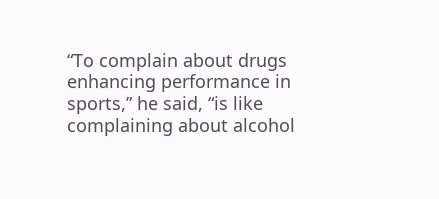“To complain about drugs enhancing performance in sports,” he said, “is like complaining about alcohol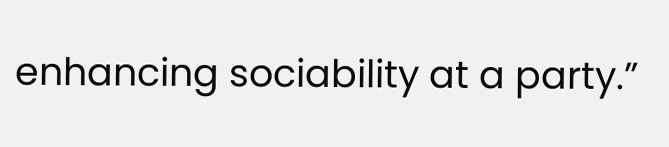enhancing sociability at a party.”